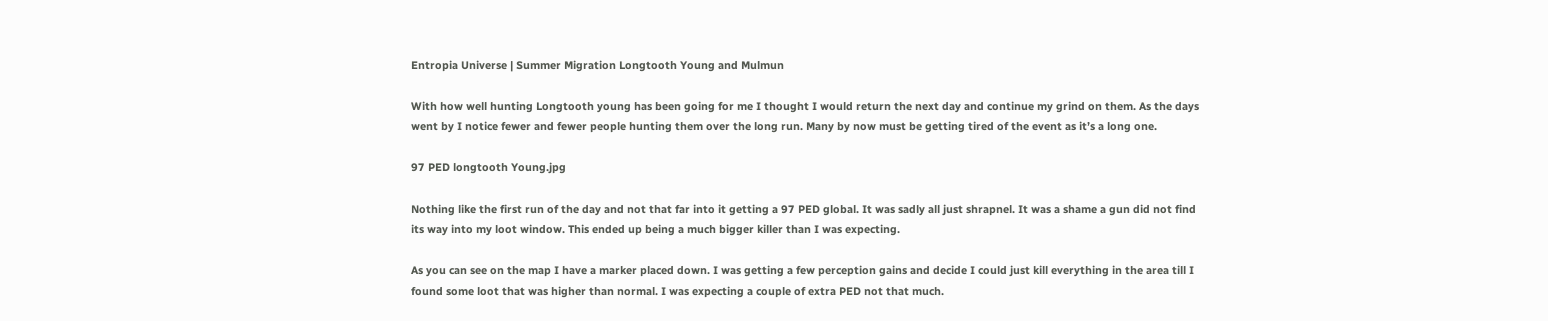Entropia Universe | Summer Migration Longtooth Young and Mulmun

With how well hunting Longtooth young has been going for me I thought I would return the next day and continue my grind on them. As the days went by I notice fewer and fewer people hunting them over the long run. Many by now must be getting tired of the event as it’s a long one.

97 PED longtooth Young.jpg

Nothing like the first run of the day and not that far into it getting a 97 PED global. It was sadly all just shrapnel. It was a shame a gun did not find its way into my loot window. This ended up being a much bigger killer than I was expecting.

As you can see on the map I have a marker placed down. I was getting a few perception gains and decide I could just kill everything in the area till I found some loot that was higher than normal. I was expecting a couple of extra PED not that much.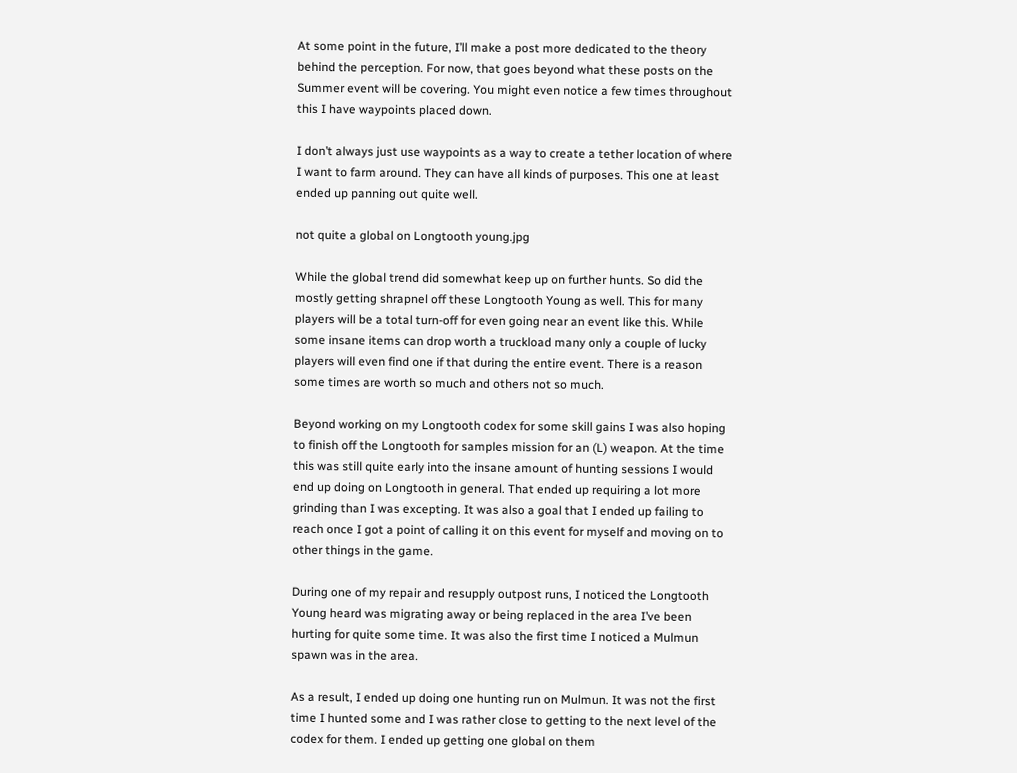At some point in the future, I’ll make a post more dedicated to the theory behind the perception. For now, that goes beyond what these posts on the Summer event will be covering. You might even notice a few times throughout this I have waypoints placed down.

I don’t always just use waypoints as a way to create a tether location of where I want to farm around. They can have all kinds of purposes. This one at least ended up panning out quite well.

not quite a global on Longtooth young.jpg

While the global trend did somewhat keep up on further hunts. So did the mostly getting shrapnel off these Longtooth Young as well. This for many players will be a total turn-off for even going near an event like this. While some insane items can drop worth a truckload many only a couple of lucky players will even find one if that during the entire event. There is a reason some times are worth so much and others not so much.

Beyond working on my Longtooth codex for some skill gains I was also hoping to finish off the Longtooth for samples mission for an (L) weapon. At the time this was still quite early into the insane amount of hunting sessions I would end up doing on Longtooth in general. That ended up requiring a lot more grinding than I was excepting. It was also a goal that I ended up failing to reach once I got a point of calling it on this event for myself and moving on to other things in the game.

During one of my repair and resupply outpost runs, I noticed the Longtooth Young heard was migrating away or being replaced in the area I’ve been hurting for quite some time. It was also the first time I noticed a Mulmun spawn was in the area.

As a result, I ended up doing one hunting run on Mulmun. It was not the first time I hunted some and I was rather close to getting to the next level of the codex for them. I ended up getting one global on them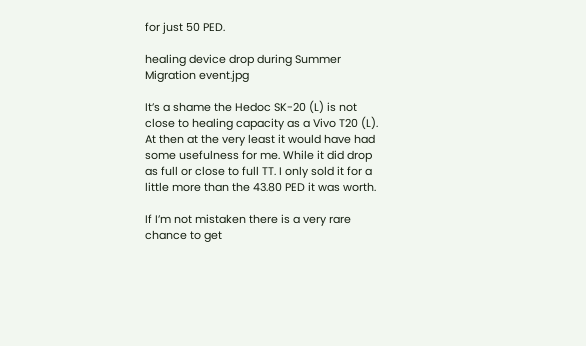for just 50 PED.

healing device drop during Summer Migration event.jpg

It’s a shame the Hedoc SK-20 (L) is not close to healing capacity as a Vivo T20 (L). At then at the very least it would have had some usefulness for me. While it did drop as full or close to full TT. I only sold it for a little more than the 43.80 PED it was worth.

If I’m not mistaken there is a very rare chance to get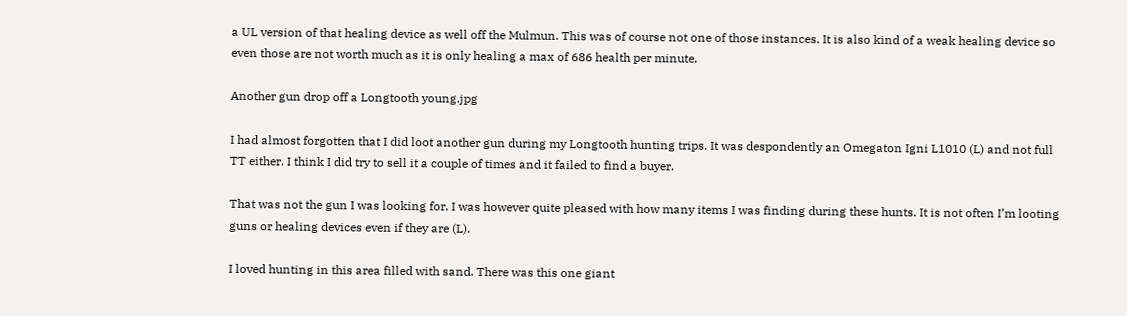a UL version of that healing device as well off the Mulmun. This was of course not one of those instances. It is also kind of a weak healing device so even those are not worth much as it is only healing a max of 686 health per minute.

Another gun drop off a Longtooth young.jpg

I had almost forgotten that I did loot another gun during my Longtooth hunting trips. It was despondently an Omegaton Igni L1010 (L) and not full TT either. I think I did try to sell it a couple of times and it failed to find a buyer.

That was not the gun I was looking for. I was however quite pleased with how many items I was finding during these hunts. It is not often I’m looting guns or healing devices even if they are (L).

I loved hunting in this area filled with sand. There was this one giant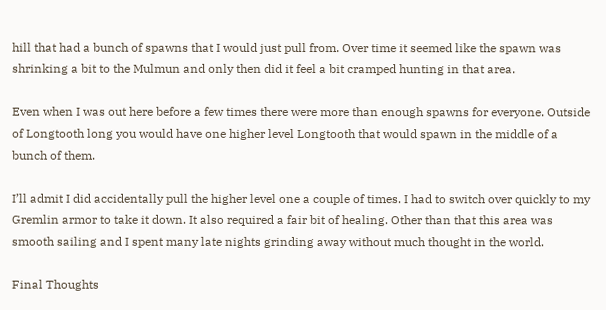hill that had a bunch of spawns that I would just pull from. Over time it seemed like the spawn was shrinking a bit to the Mulmun and only then did it feel a bit cramped hunting in that area.

Even when I was out here before a few times there were more than enough spawns for everyone. Outside of Longtooth long you would have one higher level Longtooth that would spawn in the middle of a bunch of them.

I’ll admit I did accidentally pull the higher level one a couple of times. I had to switch over quickly to my Gremlin armor to take it down. It also required a fair bit of healing. Other than that this area was smooth sailing and I spent many late nights grinding away without much thought in the world.

Final Thoughts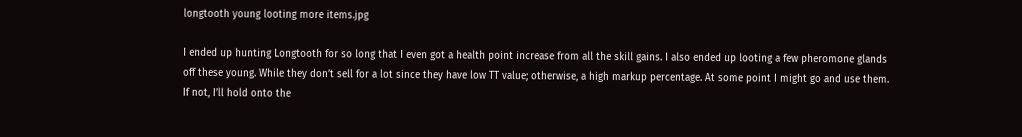longtooth young looting more items.jpg

I ended up hunting Longtooth for so long that I even got a health point increase from all the skill gains. I also ended up looting a few pheromone glands off these young. While they don’t sell for a lot since they have low TT value; otherwise, a high markup percentage. At some point I might go and use them. If not, I’ll hold onto the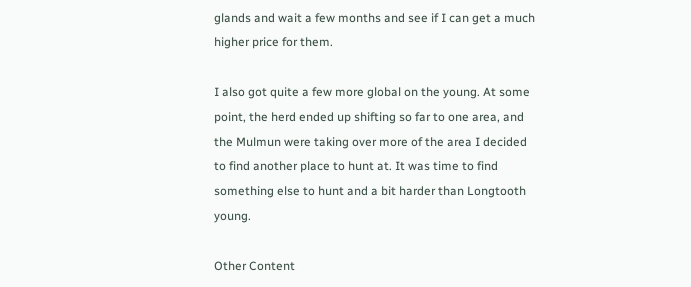glands and wait a few months and see if I can get a much higher price for them.

I also got quite a few more global on the young. At some point, the herd ended up shifting so far to one area, and the Mulmun were taking over more of the area I decided to find another place to hunt at. It was time to find something else to hunt and a bit harder than Longtooth young.

Other Content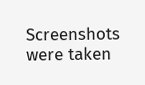Screenshots were taken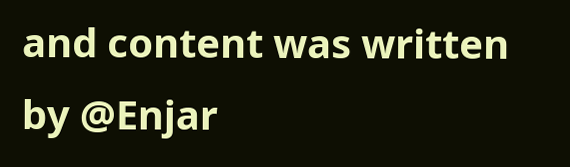and content was written by @Enjar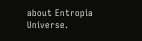about Entropia Universe.